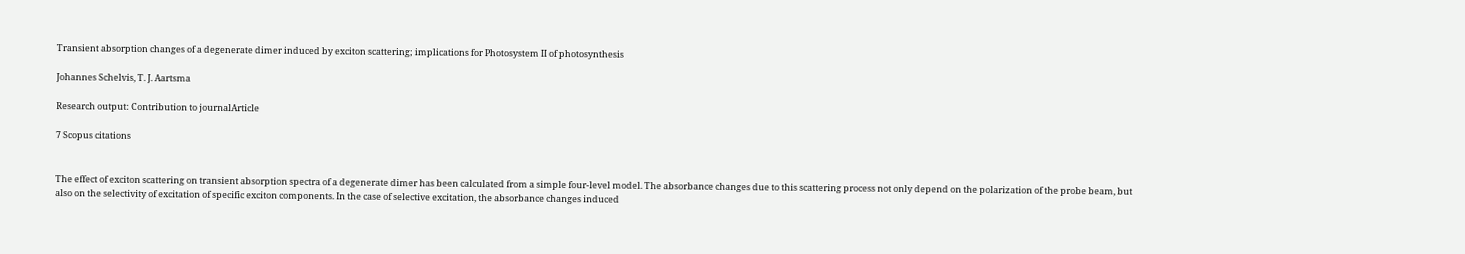Transient absorption changes of a degenerate dimer induced by exciton scattering; implications for Photosystem II of photosynthesis

Johannes Schelvis, T. J. Aartsma

Research output: Contribution to journalArticle

7 Scopus citations


The effect of exciton scattering on transient absorption spectra of a degenerate dimer has been calculated from a simple four-level model. The absorbance changes due to this scattering process not only depend on the polarization of the probe beam, but also on the selectivity of excitation of specific exciton components. In the case of selective excitation, the absorbance changes induced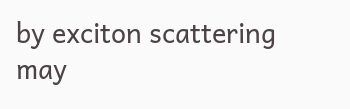by exciton scattering may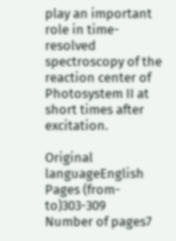play an important role in time-resolved spectroscopy of the reaction center of Photosystem II at short times after excitation.

Original languageEnglish
Pages (from-to)303-309
Number of pages7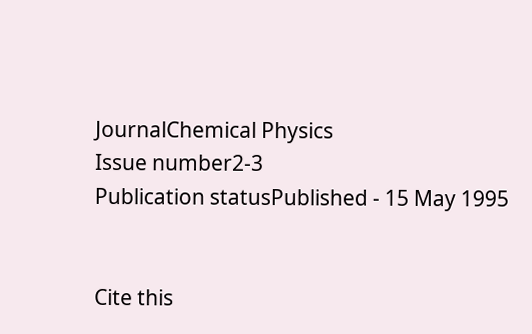JournalChemical Physics
Issue number2-3
Publication statusPublished - 15 May 1995


Cite this